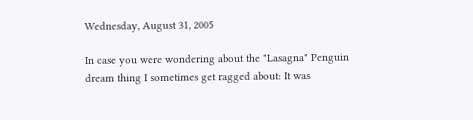Wednesday, August 31, 2005

In case you were wondering about the "Lasagna" Penguin dream thing I sometimes get ragged about: It was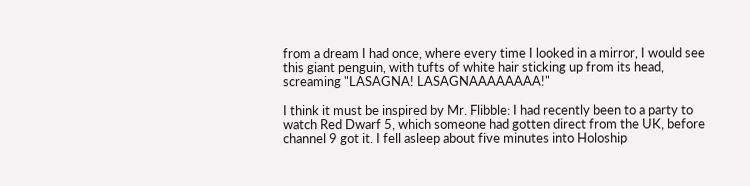from a dream I had once, where every time I looked in a mirror, I would see this giant penguin, with tufts of white hair sticking up from its head, screaming "LASAGNA! LASAGNAAAAAAAA!"

I think it must be inspired by Mr. Flibble: I had recently been to a party to watch Red Dwarf 5, which someone had gotten direct from the UK, before channel 9 got it. I fell asleep about five minutes into Holoship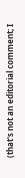(that's not an editorial comment; I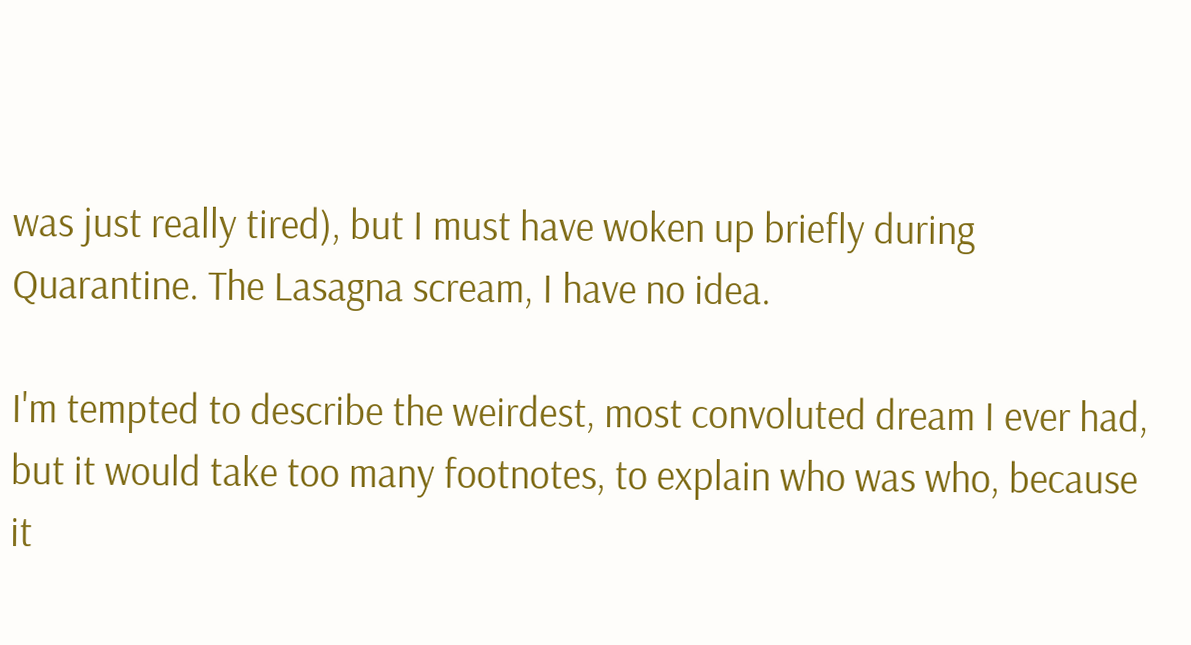was just really tired), but I must have woken up briefly during Quarantine. The Lasagna scream, I have no idea.

I'm tempted to describe the weirdest, most convoluted dream I ever had, but it would take too many footnotes, to explain who was who, because it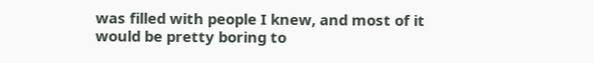was filled with people I knew, and most of it would be pretty boring to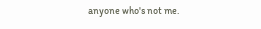anyone who's not me.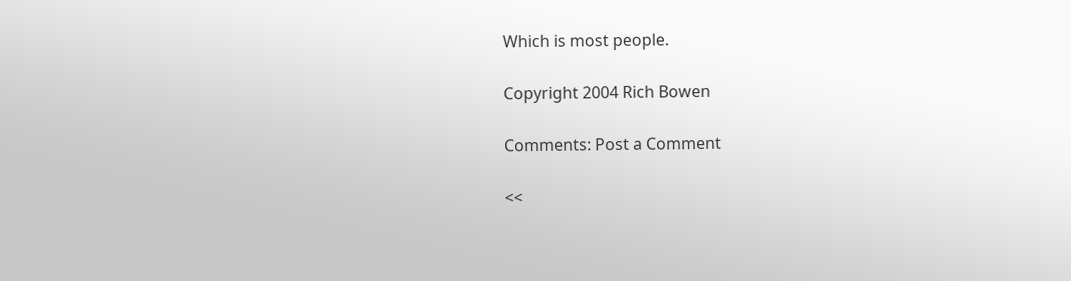Which is most people.

Copyright 2004 Rich Bowen

Comments: Post a Comment

<<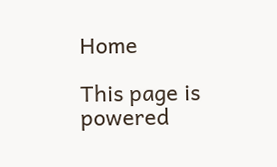Home

This page is powered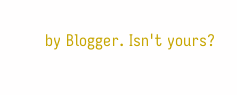by Blogger. Isn't yours?